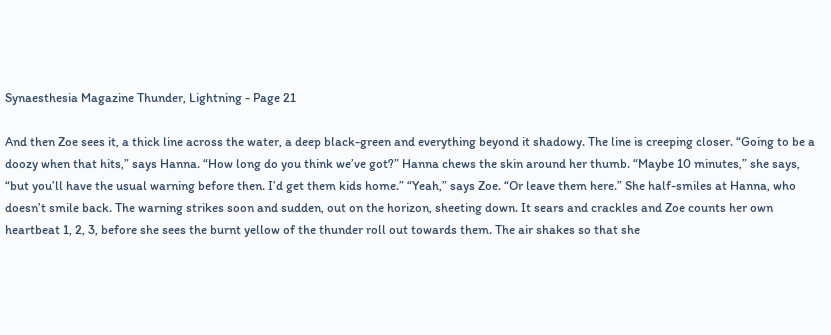Synaesthesia Magazine Thunder, Lightning - Page 21

And then Zoe sees it, a thick line across the water, a deep black-green and everything beyond it shadowy. The line is creeping closer. “Going to be a doozy when that hits,” says Hanna. “How long do you think we’ve got?” Hanna chews the skin around her thumb. “Maybe 10 minutes,” she says, “but you’ll have the usual warning before then. I’d get them kids home.” “Yeah,” says Zoe. “Or leave them here.” She half-smiles at Hanna, who doesn’t smile back. The warning strikes soon and sudden, out on the horizon, sheeting down. It sears and crackles and Zoe counts her own heartbeat 1, 2, 3, before she sees the burnt yellow of the thunder roll out towards them. The air shakes so that she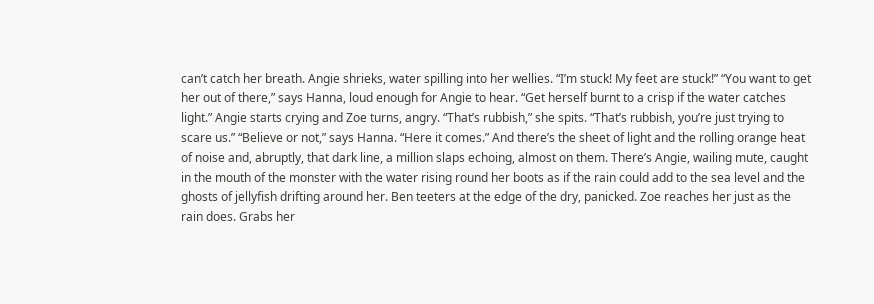can’t catch her breath. Angie shrieks, water spilling into her wellies. “I’m stuck! My feet are stuck!” “You want to get her out of there,” says Hanna, loud enough for Angie to hear. “Get herself burnt to a crisp if the water catches light.” Angie starts crying and Zoe turns, angry. “That’s rubbish,” she spits. “That’s rubbish, you’re just trying to scare us.” “Believe or not,” says Hanna. “Here it comes.” And there’s the sheet of light and the rolling orange heat of noise and, abruptly, that dark line, a million slaps echoing, almost on them. There’s Angie, wailing mute, caught in the mouth of the monster with the water rising round her boots as if the rain could add to the sea level and the ghosts of jellyfish drifting around her. Ben teeters at the edge of the dry, panicked. Zoe reaches her just as the rain does. Grabs her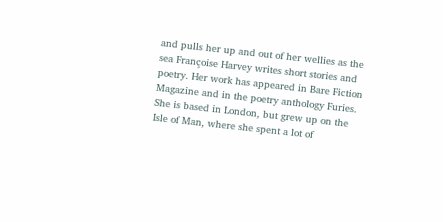and pulls her up and out of her wellies as the sea Françoise Harvey writes short stories and poetry. Her work has appeared in Bare Fiction Magazine and in the poetry anthology Furies. She is based in London, but grew up on the Isle of Man, where she spent a lot of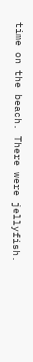time on the beach. There were jellyfish.